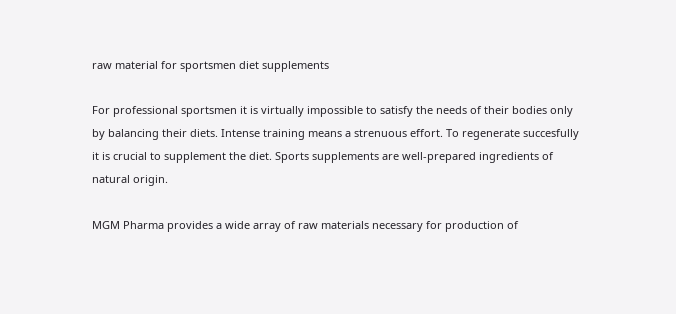raw material for sportsmen diet supplements

For professional sportsmen it is virtually impossible to satisfy the needs of their bodies only by balancing their diets. Intense training means a strenuous effort. To regenerate succesfully it is crucial to supplement the diet. Sports supplements are well-prepared ingredients of natural origin.

MGM Pharma provides a wide array of raw materials necessary for production of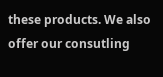these products. We also offer our consutling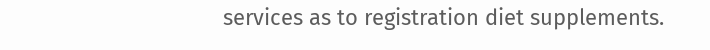services as to registration diet supplements.